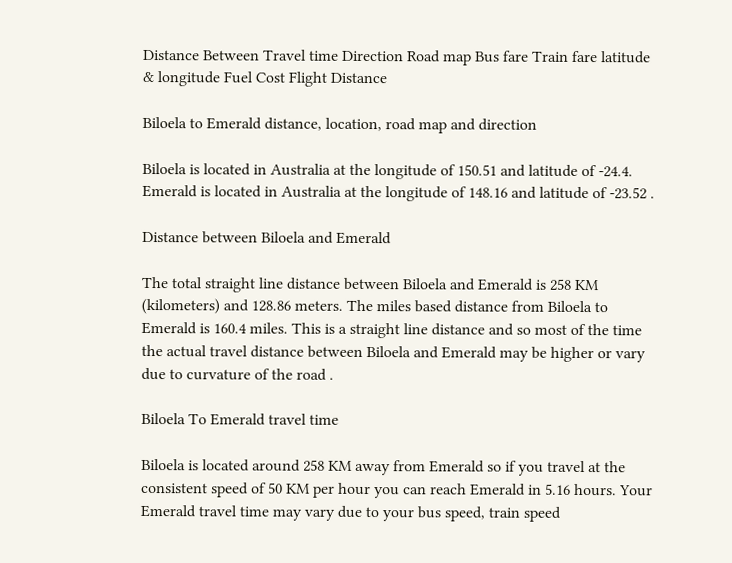Distance Between Travel time Direction Road map Bus fare Train fare latitude & longitude Fuel Cost Flight Distance

Biloela to Emerald distance, location, road map and direction

Biloela is located in Australia at the longitude of 150.51 and latitude of -24.4. Emerald is located in Australia at the longitude of 148.16 and latitude of -23.52 .

Distance between Biloela and Emerald

The total straight line distance between Biloela and Emerald is 258 KM (kilometers) and 128.86 meters. The miles based distance from Biloela to Emerald is 160.4 miles. This is a straight line distance and so most of the time the actual travel distance between Biloela and Emerald may be higher or vary due to curvature of the road .

Biloela To Emerald travel time

Biloela is located around 258 KM away from Emerald so if you travel at the consistent speed of 50 KM per hour you can reach Emerald in 5.16 hours. Your Emerald travel time may vary due to your bus speed, train speed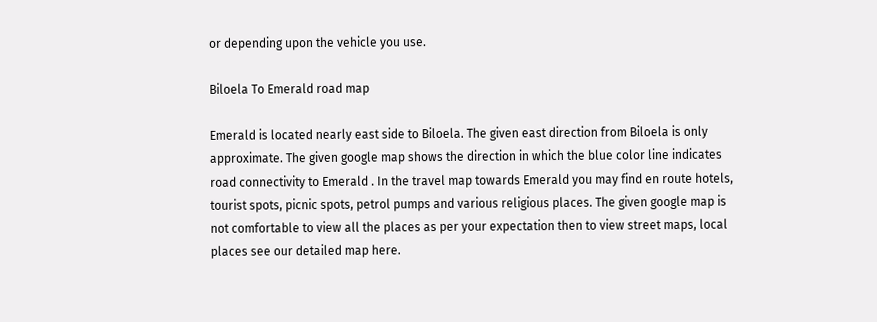or depending upon the vehicle you use.

Biloela To Emerald road map

Emerald is located nearly east side to Biloela. The given east direction from Biloela is only approximate. The given google map shows the direction in which the blue color line indicates road connectivity to Emerald . In the travel map towards Emerald you may find en route hotels, tourist spots, picnic spots, petrol pumps and various religious places. The given google map is not comfortable to view all the places as per your expectation then to view street maps, local places see our detailed map here.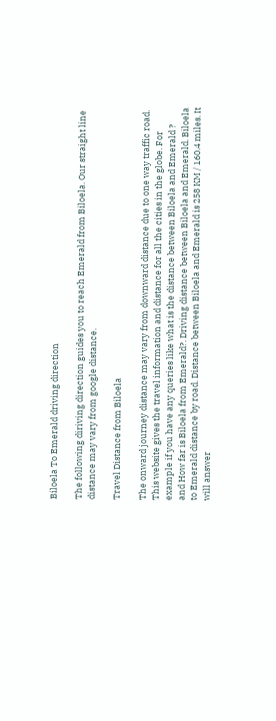Biloela To Emerald driving direction

The following diriving direction guides you to reach Emerald from Biloela. Our straight line distance may vary from google distance.

Travel Distance from Biloela

The onward journey distance may vary from downward distance due to one way traffic road. This website gives the travel information and distance for all the cities in the globe. For example if you have any queries like what is the distance between Biloela and Emerald ? and How far is Biloela from Emerald?. Driving distance between Biloela and Emerald. Biloela to Emerald distance by road. Distance between Biloela and Emerald is 258 KM / 160.4 miles. It will answer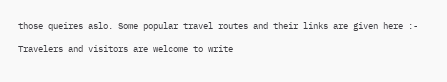those queires aslo. Some popular travel routes and their links are given here :-

Travelers and visitors are welcome to write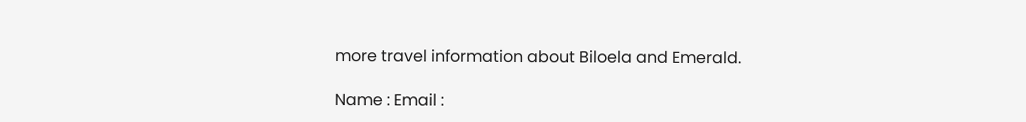more travel information about Biloela and Emerald.

Name : Email :